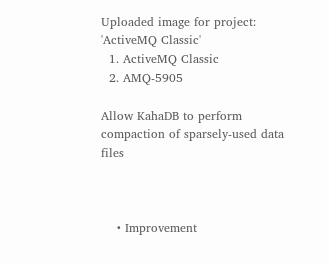Uploaded image for project: 'ActiveMQ Classic'
  1. ActiveMQ Classic
  2. AMQ-5905

Allow KahaDB to perform compaction of sparsely-used data files



    • Improvement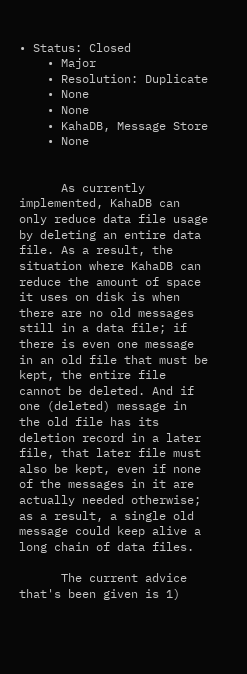• Status: Closed
    • Major
    • Resolution: Duplicate
    • None
    • None
    • KahaDB, Message Store
    • None


      As currently implemented, KahaDB can only reduce data file usage by deleting an entire data file. As a result, the situation where KahaDB can reduce the amount of space it uses on disk is when there are no old messages still in a data file; if there is even one message in an old file that must be kept, the entire file cannot be deleted. And if one (deleted) message in the old file has its deletion record in a later file, that later file must also be kept, even if none of the messages in it are actually needed otherwise; as a result, a single old message could keep alive a long chain of data files.

      The current advice that's been given is 1)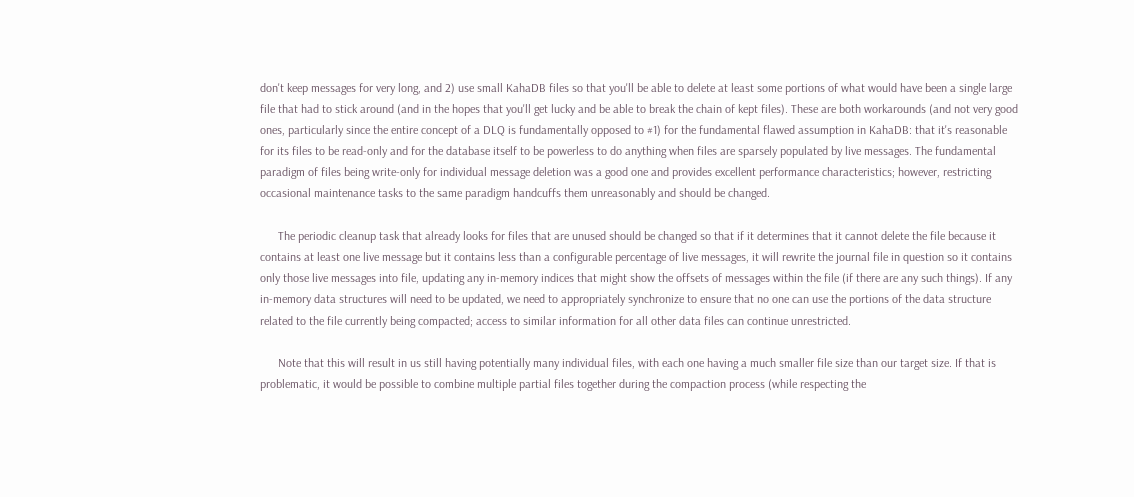don't keep messages for very long, and 2) use small KahaDB files so that you'll be able to delete at least some portions of what would have been a single large file that had to stick around (and in the hopes that you'll get lucky and be able to break the chain of kept files). These are both workarounds (and not very good ones, particularly since the entire concept of a DLQ is fundamentally opposed to #1) for the fundamental flawed assumption in KahaDB: that it's reasonable for its files to be read-only and for the database itself to be powerless to do anything when files are sparsely populated by live messages. The fundamental paradigm of files being write-only for individual message deletion was a good one and provides excellent performance characteristics; however, restricting occasional maintenance tasks to the same paradigm handcuffs them unreasonably and should be changed.

      The periodic cleanup task that already looks for files that are unused should be changed so that if it determines that it cannot delete the file because it contains at least one live message but it contains less than a configurable percentage of live messages, it will rewrite the journal file in question so it contains only those live messages into file, updating any in-memory indices that might show the offsets of messages within the file (if there are any such things). If any in-memory data structures will need to be updated, we need to appropriately synchronize to ensure that no one can use the portions of the data structure related to the file currently being compacted; access to similar information for all other data files can continue unrestricted.

      Note that this will result in us still having potentially many individual files, with each one having a much smaller file size than our target size. If that is problematic, it would be possible to combine multiple partial files together during the compaction process (while respecting the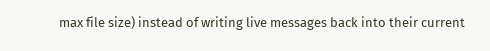max file size) instead of writing live messages back into their current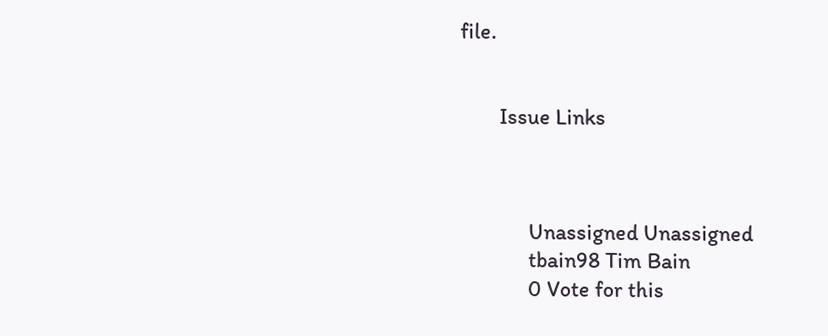file.


        Issue Links



              Unassigned Unassigned
              tbain98 Tim Bain
              0 Vote for this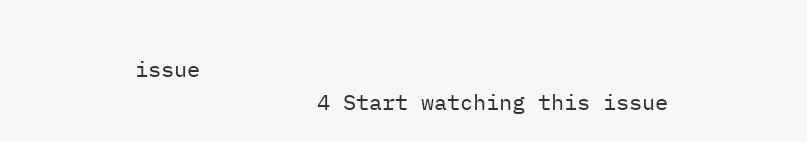issue
              4 Start watching this issue